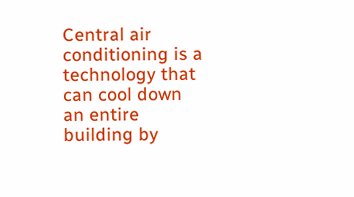Central air conditioning is a technology that can cool down an entire building by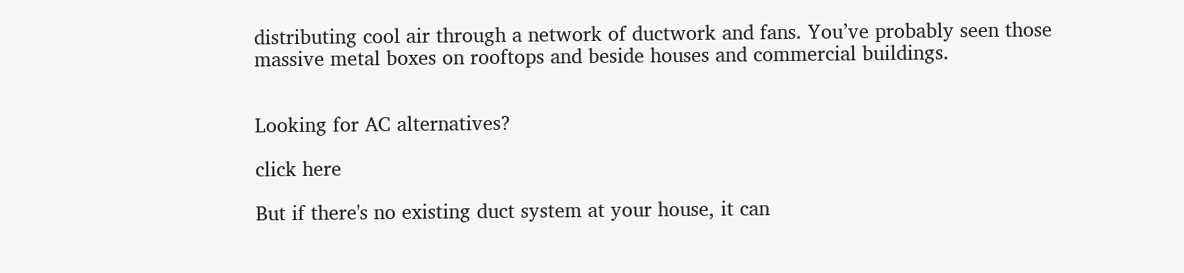distributing cool air through a network of ductwork and fans. You’ve probably seen those massive metal boxes on rooftops and beside houses and commercial buildings.


Looking for AC alternatives?

click here

But if there's no existing duct system at your house, it can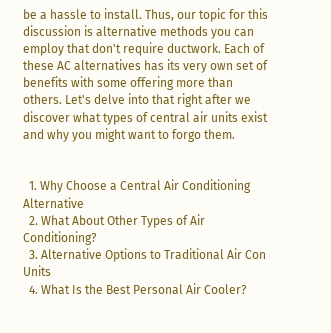be a hassle to install. Thus, our topic for this discussion is alternative methods you can employ that don't require ductwork. Each of these AC alternatives has its very own set of benefits with some offering more than others. Let's delve into that right after we discover what types of central air units exist and why you might want to forgo them.


  1. Why Choose a Central Air Conditioning Alternative
  2. What About Other Types of Air Conditioning?
  3. Alternative Options to Traditional Air Con Units
  4. What Is the Best Personal Air Cooler?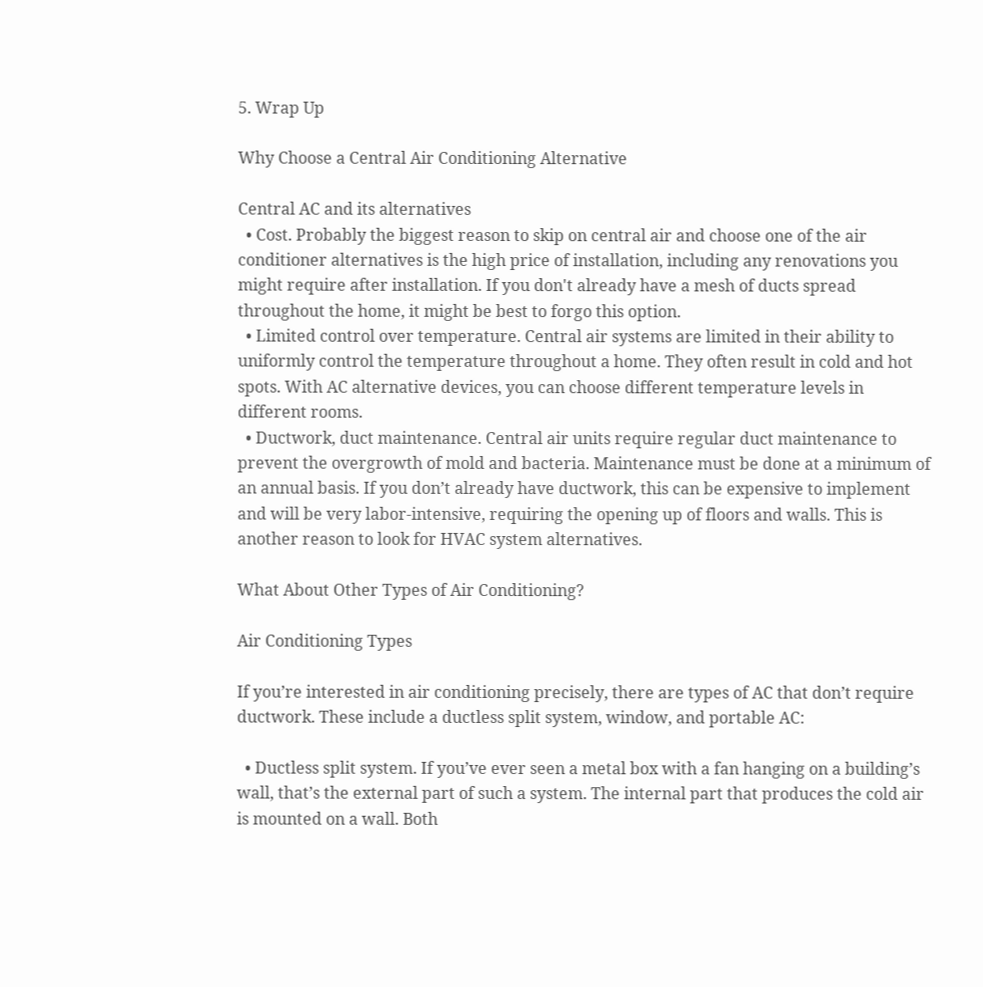5. Wrap Up

Why Choose a Central Air Conditioning Alternative

Central AC and its alternatives
  • Cost. Probably the biggest reason to skip on central air and choose one of the air conditioner alternatives is the high price of installation, including any renovations you might require after installation. If you don't already have a mesh of ducts spread throughout the home, it might be best to forgo this option.
  • Limited control over temperature. Central air systems are limited in their ability to uniformly control the temperature throughout a home. They often result in cold and hot spots. With AC alternative devices, you can choose different temperature levels in different rooms.
  • Ductwork, duct maintenance. Central air units require regular duct maintenance to prevent the overgrowth of mold and bacteria. Maintenance must be done at a minimum of an annual basis. If you don’t already have ductwork, this can be expensive to implement and will be very labor-intensive, requiring the opening up of floors and walls. This is another reason to look for HVAC system alternatives.

What About Other Types of Air Conditioning?

Air Conditioning Types

If you’re interested in air conditioning precisely, there are types of AC that don’t require ductwork. These include a ductless split system, window, and portable AC:

  • Ductless split system. If you’ve ever seen a metal box with a fan hanging on a building’s wall, that’s the external part of such a system. The internal part that produces the cold air is mounted on a wall. Both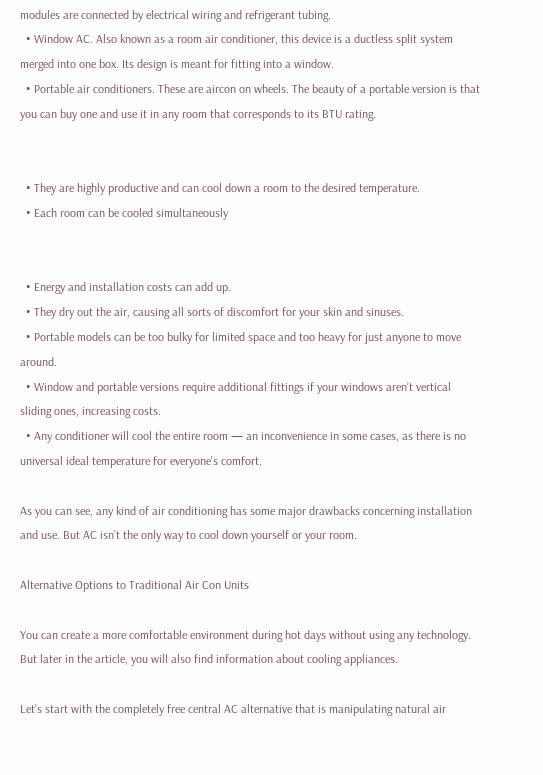modules are connected by electrical wiring and refrigerant tubing.
  • Window AC. Also known as a room air conditioner, this device is a ductless split system merged into one box. Its design is meant for fitting into a window.
  • Portable air conditioners. These are aircon on wheels. The beauty of a portable version is that you can buy one and use it in any room that corresponds to its BTU rating.


  • They are highly productive and can cool down a room to the desired temperature.
  • Each room can be cooled simultaneously


  • Energy and installation costs can add up.
  • They dry out the air, causing all sorts of discomfort for your skin and sinuses.
  • Portable models can be too bulky for limited space and too heavy for just anyone to move around.
  • Window and portable versions require additional fittings if your windows aren’t vertical sliding ones, increasing costs.
  • Any conditioner will cool the entire room — an inconvenience in some cases, as there is no universal ideal temperature for everyone's comfort.

As you can see, any kind of air conditioning has some major drawbacks concerning installation and use. But AC isn’t the only way to cool down yourself or your room.

Alternative Options to Traditional Air Con Units

You can create a more comfortable environment during hot days without using any technology. But later in the article, you will also find information about cooling appliances.

Let’s start with the completely free central AC alternative that is manipulating natural air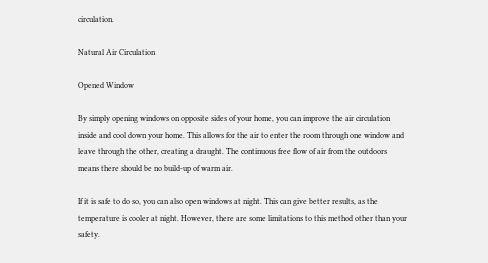circulation.

Natural Air Circulation

Opened Window

By simply opening windows on opposite sides of your home, you can improve the air circulation inside and cool down your home. This allows for the air to enter the room through one window and leave through the other, creating a draught. The continuous free flow of air from the outdoors means there should be no build-up of warm air.

If it is safe to do so, you can also open windows at night. This can give better results, as the temperature is cooler at night. However, there are some limitations to this method other than your safety.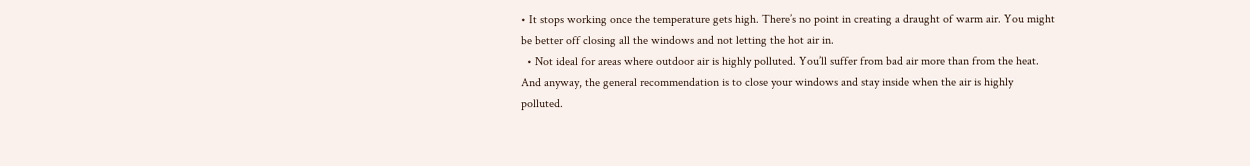• It stops working once the temperature gets high. There’s no point in creating a draught of warm air. You might be better off closing all the windows and not letting the hot air in.
  • Not ideal for areas where outdoor air is highly polluted. You’ll suffer from bad air more than from the heat. And anyway, the general recommendation is to close your windows and stay inside when the air is highly polluted.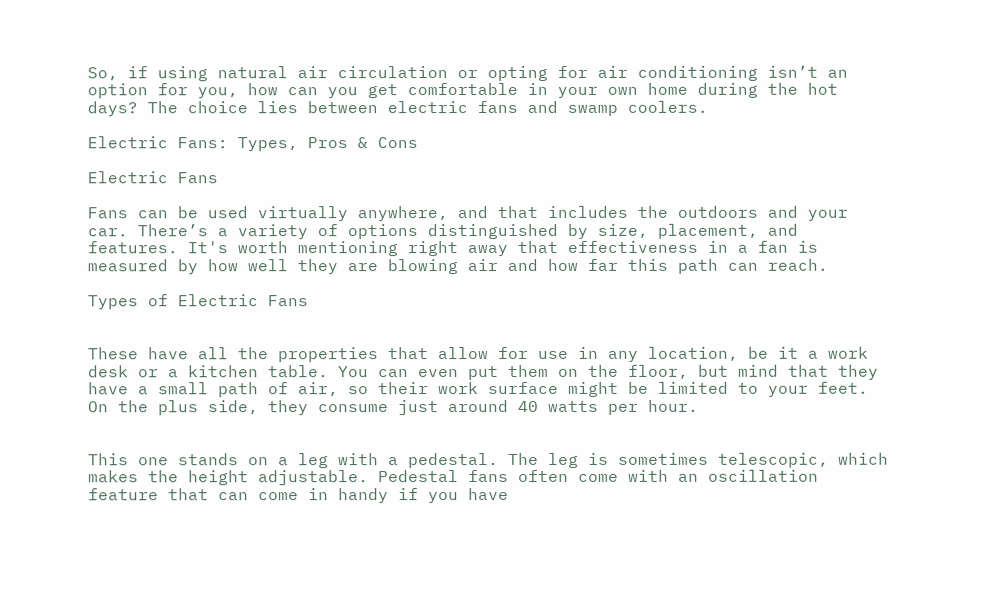So, if using natural air circulation or opting for air conditioning isn’t an option for you, how can you get comfortable in your own home during the hot days? The choice lies between electric fans and swamp coolers.

Electric Fans: Types, Pros & Cons

Electric Fans

Fans can be used virtually anywhere, and that includes the outdoors and your car. There’s a variety of options distinguished by size, placement, and features. It's worth mentioning right away that effectiveness in a fan is measured by how well they are blowing air and how far this path can reach.

Types of Electric Fans


These have all the properties that allow for use in any location, be it a work desk or a kitchen table. You can even put them on the floor, but mind that they have a small path of air, so their work surface might be limited to your feet. On the plus side, they consume just around 40 watts per hour.


This one stands on a leg with a pedestal. The leg is sometimes telescopic, which makes the height adjustable. Pedestal fans often come with an oscillation feature that can come in handy if you have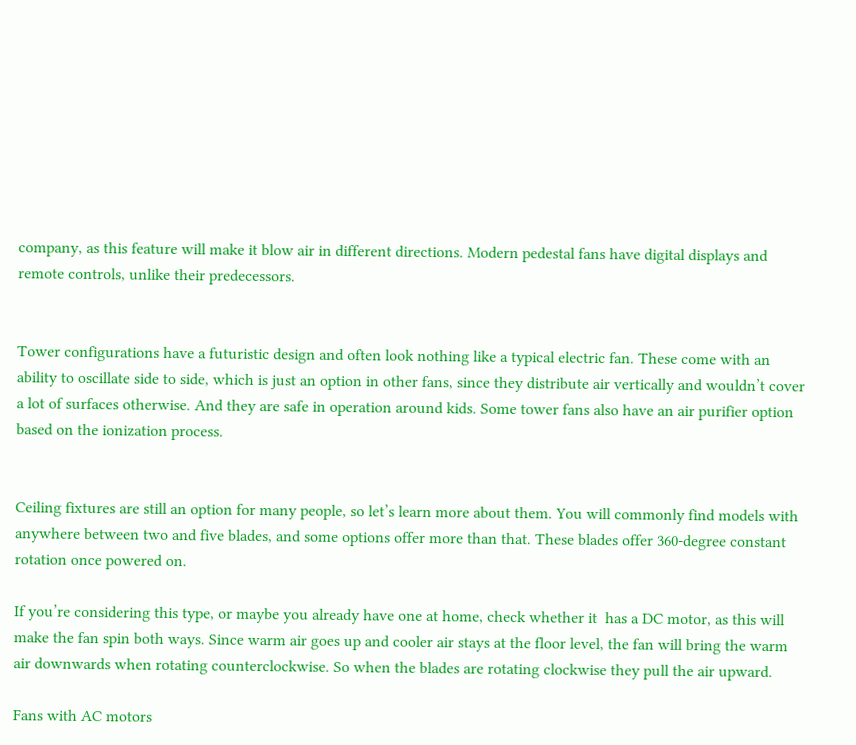company, as this feature will make it blow air in different directions. Modern pedestal fans have digital displays and remote controls, unlike their predecessors.


Tower configurations have a futuristic design and often look nothing like a typical electric fan. These come with an ability to oscillate side to side, which is just an option in other fans, since they distribute air vertically and wouldn’t cover a lot of surfaces otherwise. And they are safe in operation around kids. Some tower fans also have an air purifier option based on the ionization process.


Ceiling fixtures are still an option for many people, so let’s learn more about them. You will commonly find models with anywhere between two and five blades, and some options offer more than that. These blades offer 360-degree constant rotation once powered on.

If you’re considering this type, or maybe you already have one at home, check whether it  has a DC motor, as this will make the fan spin both ways. Since warm air goes up and cooler air stays at the floor level, the fan will bring the warm air downwards when rotating counterclockwise. So when the blades are rotating clockwise they pull the air upward.

Fans with AC motors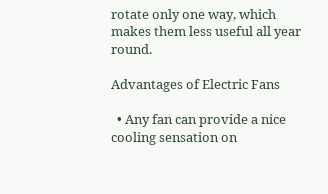rotate only one way, which makes them less useful all year round.

Advantages of Electric Fans

  • Any fan can provide a nice cooling sensation on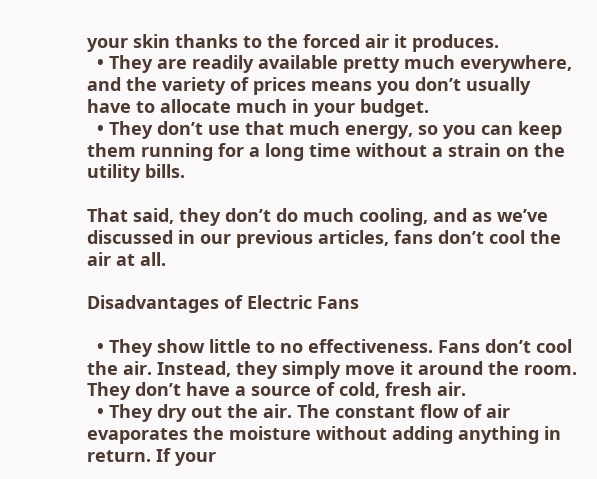your skin thanks to the forced air it produces.
  • They are readily available pretty much everywhere, and the variety of prices means you don’t usually have to allocate much in your budget.
  • They don’t use that much energy, so you can keep them running for a long time without a strain on the utility bills.

That said, they don’t do much cooling, and as we’ve discussed in our previous articles, fans don’t cool the air at all.

Disadvantages of Electric Fans

  • They show little to no effectiveness. Fans don’t cool the air. Instead, they simply move it around the room. They don’t have a source of cold, fresh air.
  • They dry out the air. The constant flow of air evaporates the moisture without adding anything in return. If your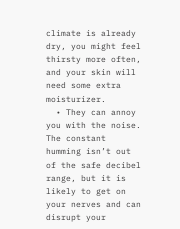climate is already dry, you might feel thirsty more often, and your skin will need some extra moisturizer.
  • They can annoy you with the noise. The constant humming isn’t out of the safe decibel range, but it is likely to get on your nerves and can disrupt your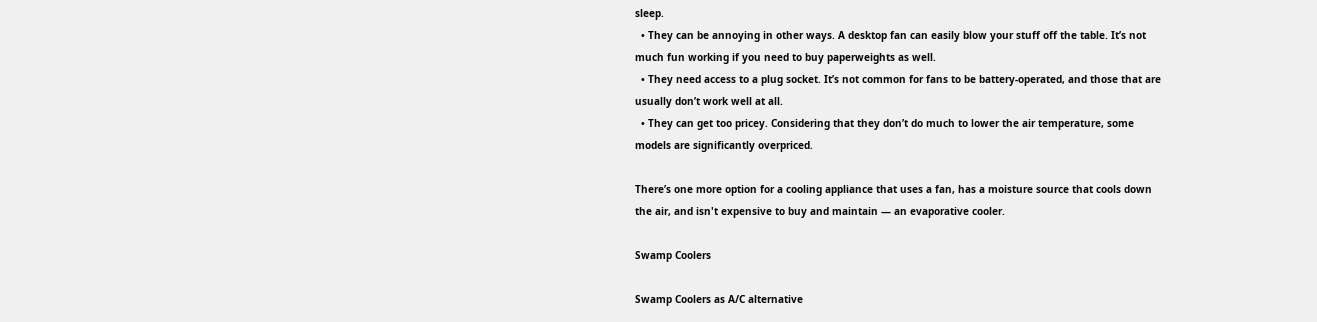sleep.
  • They can be annoying in other ways. A desktop fan can easily blow your stuff off the table. It’s not much fun working if you need to buy paperweights as well.
  • They need access to a plug socket. It’s not common for fans to be battery-operated, and those that are usually don’t work well at all.
  • They can get too pricey. Considering that they don’t do much to lower the air temperature, some models are significantly overpriced.

There’s one more option for a cooling appliance that uses a fan, has a moisture source that cools down the air, and isn't expensive to buy and maintain — an evaporative cooler.

Swamp Coolers

Swamp Coolers as A/C alternative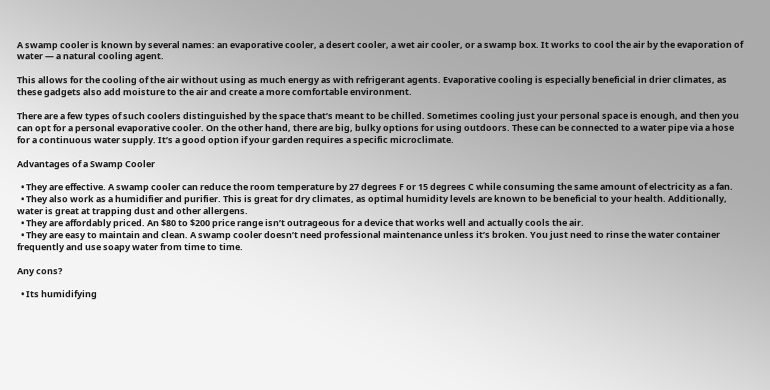A swamp cooler is known by several names: an evaporative cooler, a desert cooler, a wet air cooler, or a swamp box. It works to cool the air by the evaporation of water — a natural cooling agent.

This allows for the cooling of the air without using as much energy as with refrigerant agents. Evaporative cooling is especially beneficial in drier climates, as these gadgets also add moisture to the air and create a more comfortable environment.

There are a few types of such coolers distinguished by the space that’s meant to be chilled. Sometimes cooling just your personal space is enough, and then you can opt for a personal evaporative cooler. On the other hand, there are big, bulky options for using outdoors. These can be connected to a water pipe via a hose for a continuous water supply. It’s a good option if your garden requires a specific microclimate.

Advantages of a Swamp Cooler

  • They are effective. A swamp cooler can reduce the room temperature by 27 degrees F or 15 degrees C while consuming the same amount of electricity as a fan.
  • They also work as a humidifier and purifier. This is great for dry climates, as optimal humidity levels are known to be beneficial to your health. Additionally, water is great at trapping dust and other allergens.
  • They are affordably priced. An $80 to $200 price range isn’t outrageous for a device that works well and actually cools the air.
  • They are easy to maintain and clean. A swamp cooler doesn’t need professional maintenance unless it’s broken. You just need to rinse the water container frequently and use soapy water from time to time.

Any cons?

  • Its humidifying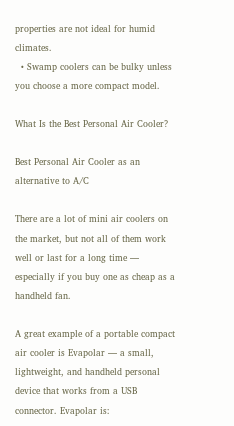properties are not ideal for humid climates.
  • Swamp coolers can be bulky unless you choose a more compact model.

What Is the Best Personal Air Cooler?

Best Personal Air Cooler as an alternative to A/C

There are a lot of mini air coolers on the market, but not all of them work well or last for a long time — especially if you buy one as cheap as a handheld fan.

A great example of a portable compact air cooler is Evapolar — a small, lightweight, and handheld personal device that works from a USB connector. Evapolar is: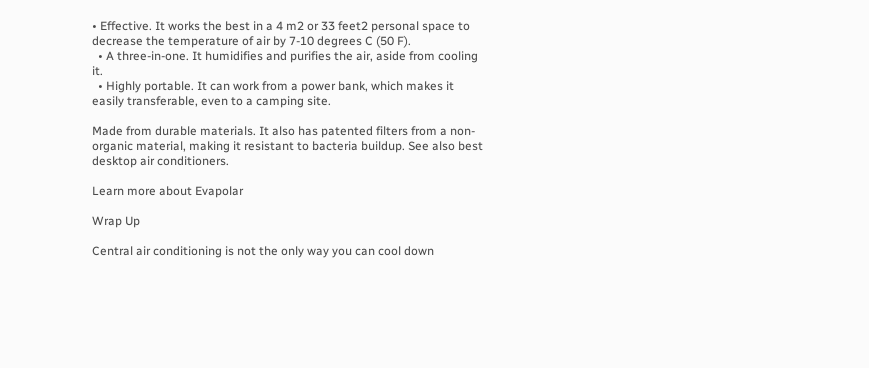• Effective. It works the best in a 4 m2 or 33 feet2 personal space to decrease the temperature of air by 7-10 degrees C (50 F).
  • A three-in-one. It humidifies and purifies the air, aside from cooling it.
  • Highly portable. It can work from a power bank, which makes it easily transferable, even to a camping site.

Made from durable materials. It also has patented filters from a non-organic material, making it resistant to bacteria buildup. See also best desktop air conditioners.

Learn more about Evapolar

Wrap Up

Central air conditioning is not the only way you can cool down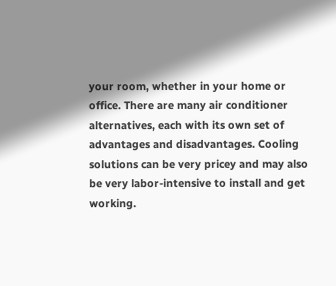your room, whether in your home or office. There are many air conditioner alternatives, each with its own set of advantages and disadvantages. Cooling solutions can be very pricey and may also be very labor-intensive to install and get working.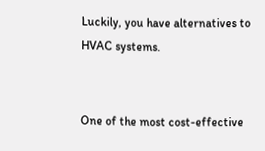Luckily, you have alternatives to HVAC systems.


One of the most cost-effective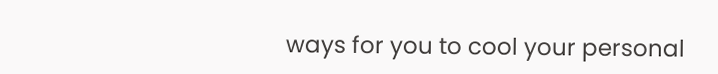ways for you to cool your personal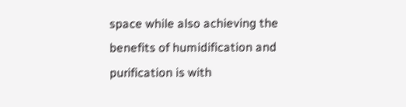space while also achieving the benefits of humidification and purification is with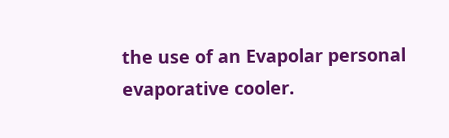the use of an Evapolar personal evaporative cooler.